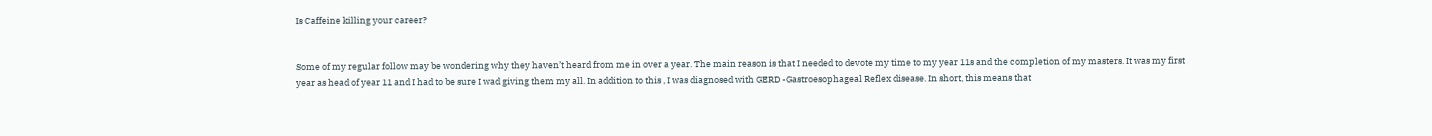Is Caffeine killing your career?


Some of my regular follow may be wondering why they haven’t heard from me in over a year. The main reason is that I needed to devote my time to my year 11s and the completion of my masters. It was my first year as head of year 11 and I had to be sure I wad giving them my all. In addition to this , I was diagnosed with GERD -Gastroesophageal Reflex disease. In short, this means that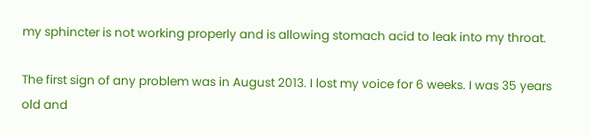my sphincter is not working properly and is allowing stomach acid to leak into my throat.

The first sign of any problem was in August 2013. I lost my voice for 6 weeks. I was 35 years old and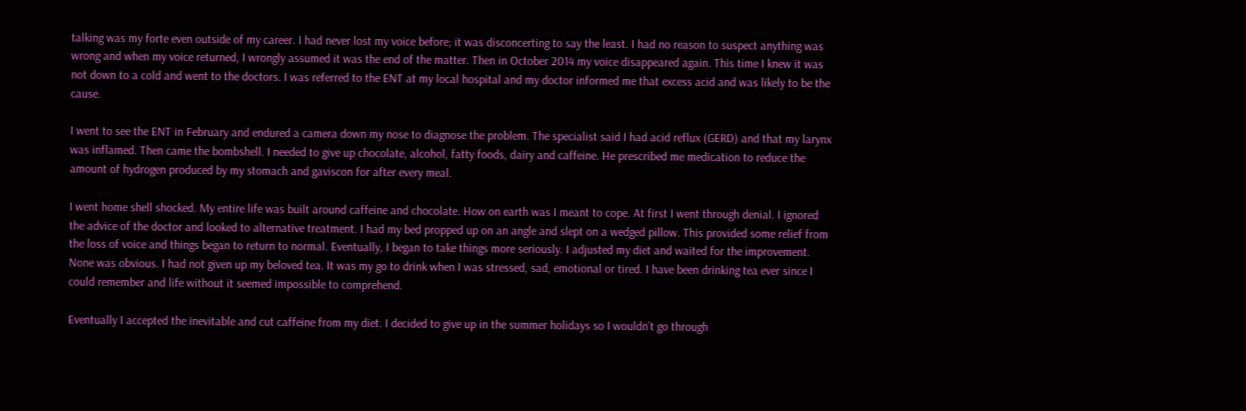talking was my forte even outside of my career. I had never lost my voice before; it was disconcerting to say the least. I had no reason to suspect anything was wrong and when my voice returned, I wrongly assumed it was the end of the matter. Then in October 2014 my voice disappeared again. This time I knew it was not down to a cold and went to the doctors. I was referred to the ENT at my local hospital and my doctor informed me that excess acid and was likely to be the cause.

I went to see the ENT in February and endured a camera down my nose to diagnose the problem. The specialist said I had acid reflux (GERD) and that my larynx was inflamed. Then came the bombshell. I needed to give up chocolate, alcohol, fatty foods, dairy and caffeine. He prescribed me medication to reduce the amount of hydrogen produced by my stomach and gaviscon for after every meal.

I went home shell shocked. My entire life was built around caffeine and chocolate. How on earth was I meant to cope. At first I went through denial. I ignored the advice of the doctor and looked to alternative treatment. I had my bed propped up on an angle and slept on a wedged pillow. This provided some relief from the loss of voice and things began to return to normal. Eventually, I began to take things more seriously. I adjusted my diet and waited for the improvement. None was obvious. I had not given up my beloved tea. It was my go to drink when I was stressed, sad, emotional or tired. I have been drinking tea ever since I could remember and life without it seemed impossible to comprehend.

Eventually I accepted the inevitable and cut caffeine from my diet. I decided to give up in the summer holidays so I wouldn’t go through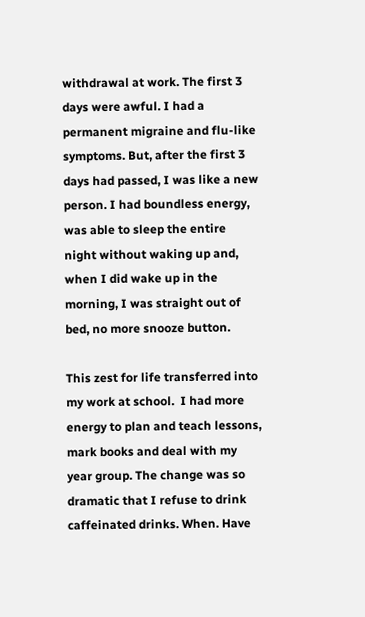withdrawal at work. The first 3 days were awful. I had a permanent migraine and flu-like symptoms. But, after the first 3 days had passed, I was like a new person. I had boundless energy, was able to sleep the entire night without waking up and, when I did wake up in the morning, I was straight out of bed, no more snooze button.

This zest for life transferred into my work at school.  I had more energy to plan and teach lessons, mark books and deal with my year group. The change was so dramatic that I refuse to drink caffeinated drinks. When. Have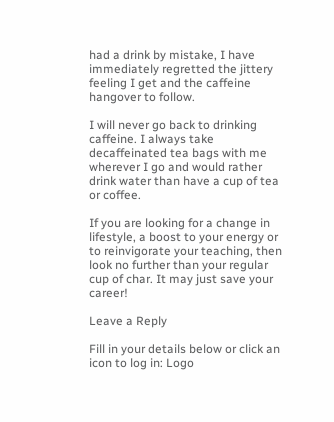had a drink by mistake, I have immediately regretted the jittery feeling I get and the caffeine hangover to follow.

I will never go back to drinking caffeine. I always take decaffeinated tea bags with me wherever I go and would rather drink water than have a cup of tea or coffee.

If you are looking for a change in lifestyle, a boost to your energy or to reinvigorate your teaching, then look no further than your regular cup of char. It may just save your career!

Leave a Reply

Fill in your details below or click an icon to log in: Logo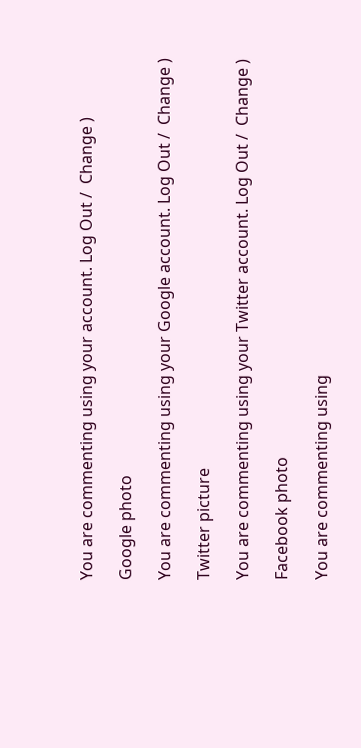You are commenting using your account. Log Out /  Change )

Google photo

You are commenting using your Google account. Log Out /  Change )

Twitter picture

You are commenting using your Twitter account. Log Out /  Change )

Facebook photo

You are commenting using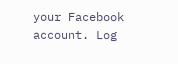your Facebook account. Log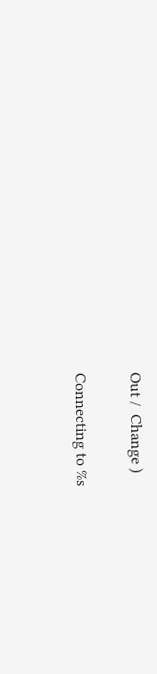Out /  Change )

Connecting to %s